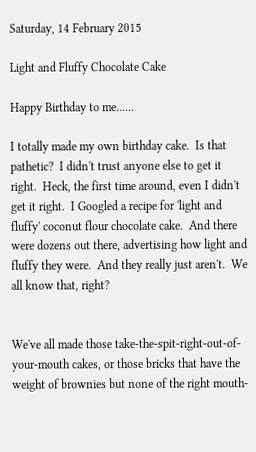Saturday, 14 February 2015

Light and Fluffy Chocolate Cake

Happy Birthday to me......

I totally made my own birthday cake.  Is that pathetic?  I didn't trust anyone else to get it right.  Heck, the first time around, even I didn't get it right.  I Googled a recipe for 'light and fluffy' coconut flour chocolate cake.  And there were dozens out there, advertising how light and fluffy they were.  And they really just aren't.  We all know that, right?


We've all made those take-the-spit-right-out-of-your-mouth cakes, or those bricks that have the weight of brownies but none of the right mouth-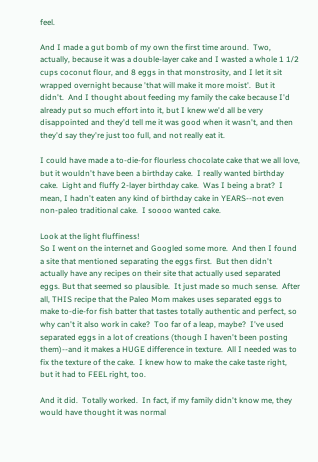feel.

And I made a gut bomb of my own the first time around.  Two, actually, because it was a double-layer cake and I wasted a whole 1 1/2 cups coconut flour, and 8 eggs in that monstrosity, and I let it sit wrapped overnight because 'that will make it more moist'.  But it didn't.  And I thought about feeding my family the cake because I'd already put so much effort into it, but I knew we'd all be very disappointed and they'd tell me it was good when it wasn't, and then they'd say they're just too full, and not really eat it.

I could have made a to-die-for flourless chocolate cake that we all love, but it wouldn't have been a birthday cake.  I really wanted birthday cake.  Light and fluffy 2-layer birthday cake.  Was I being a brat?  I mean, I hadn't eaten any kind of birthday cake in YEARS--not even non-paleo traditional cake.  I soooo wanted cake.

Look at the light fluffiness!
So I went on the internet and Googled some more.  And then I found a site that mentioned separating the eggs first.  But then didn't actually have any recipes on their site that actually used separated eggs. But that seemed so plausible.  It just made so much sense.  After all, THIS recipe that the Paleo Mom makes uses separated eggs to make to-die-for fish batter that tastes totally authentic and perfect, so why can't it also work in cake?  Too far of a leap, maybe?  I've used separated eggs in a lot of creations (though I haven't been posting them)--and it makes a HUGE difference in texture.  All I needed was to fix the texture of the cake.  I knew how to make the cake taste right, but it had to FEEL right, too.

And it did.  Totally worked.  In fact, if my family didn't know me, they would have thought it was normal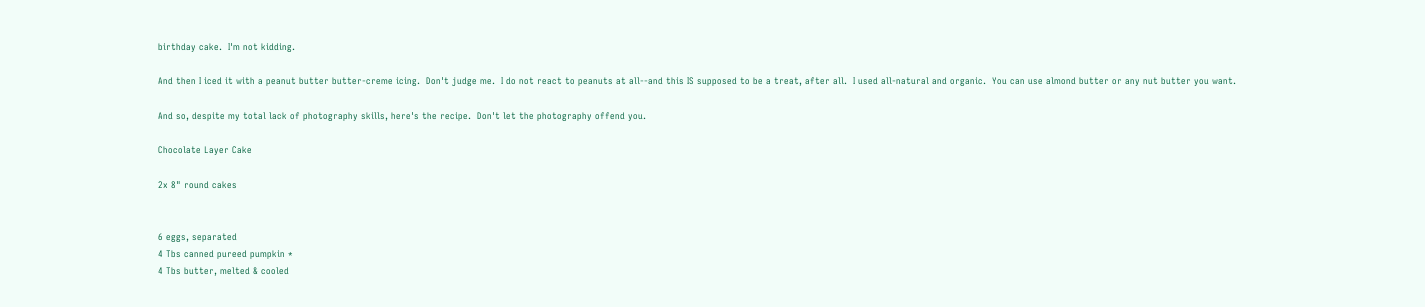birthday cake.  I'm not kidding.

And then I iced it with a peanut butter butter-creme icing.  Don't judge me.  I do not react to peanuts at all--and this IS supposed to be a treat, after all.  I used all-natural and organic.  You can use almond butter or any nut butter you want.

And so, despite my total lack of photography skills, here's the recipe.  Don't let the photography offend you.

Chocolate Layer Cake

2x 8" round cakes


6 eggs, separated
4 Tbs canned pureed pumpkin *
4 Tbs butter, melted & cooled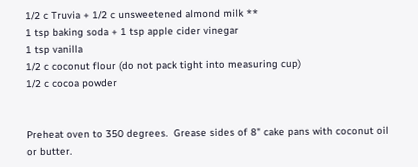1/2 c Truvia + 1/2 c unsweetened almond milk **
1 tsp baking soda + 1 tsp apple cider vinegar
1 tsp vanilla
1/2 c coconut flour (do not pack tight into measuring cup)
1/2 c cocoa powder


Preheat oven to 350 degrees.  Grease sides of 8" cake pans with coconut oil or butter.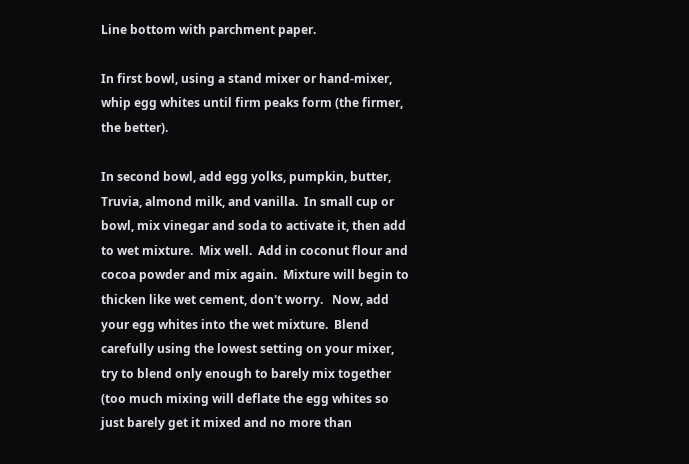Line bottom with parchment paper.

In first bowl, using a stand mixer or hand-mixer, whip egg whites until firm peaks form (the firmer, the better).

In second bowl, add egg yolks, pumpkin, butter, Truvia, almond milk, and vanilla.  In small cup or bowl, mix vinegar and soda to activate it, then add to wet mixture.  Mix well.  Add in coconut flour and cocoa powder and mix again.  Mixture will begin to thicken like wet cement, don't worry.   Now, add your egg whites into the wet mixture.  Blend carefully using the lowest setting on your mixer, try to blend only enough to barely mix together (too much mixing will deflate the egg whites so just barely get it mixed and no more than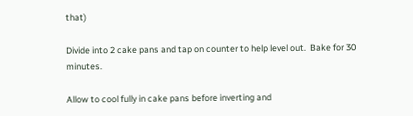that)

Divide into 2 cake pans and tap on counter to help level out.  Bake for 30 minutes.

Allow to cool fully in cake pans before inverting and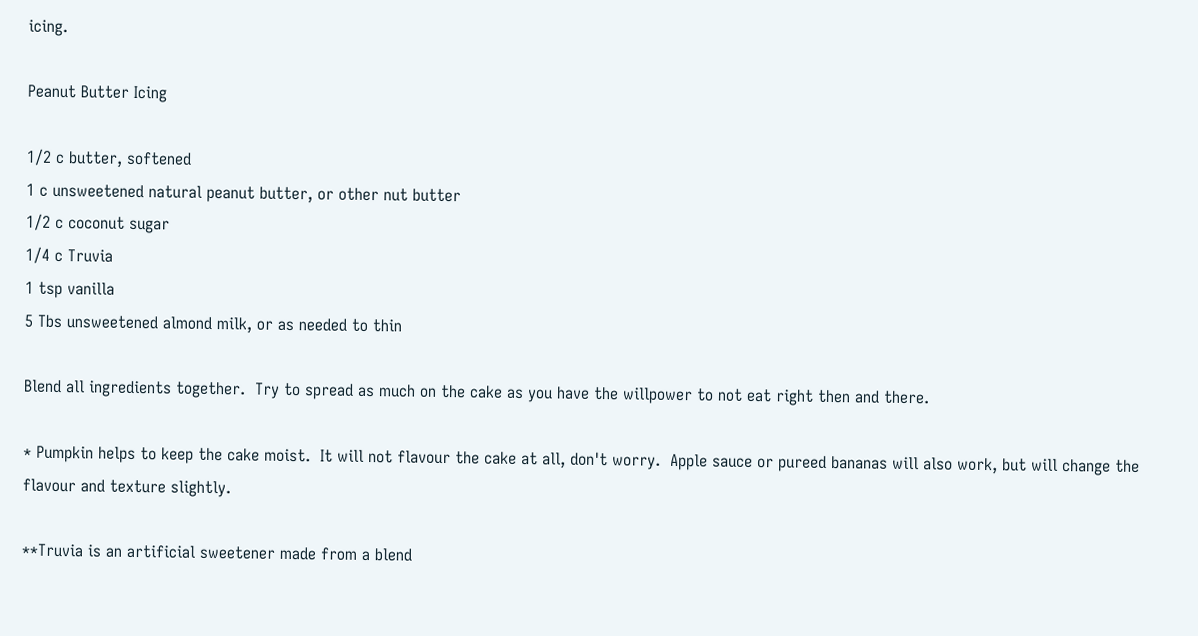icing.

Peanut Butter Icing

1/2 c butter, softened
1 c unsweetened natural peanut butter, or other nut butter
1/2 c coconut sugar
1/4 c Truvia
1 tsp vanilla
5 Tbs unsweetened almond milk, or as needed to thin

Blend all ingredients together.  Try to spread as much on the cake as you have the willpower to not eat right then and there.

* Pumpkin helps to keep the cake moist.  It will not flavour the cake at all, don't worry.  Apple sauce or pureed bananas will also work, but will change the flavour and texture slightly.

**Truvia is an artificial sweetener made from a blend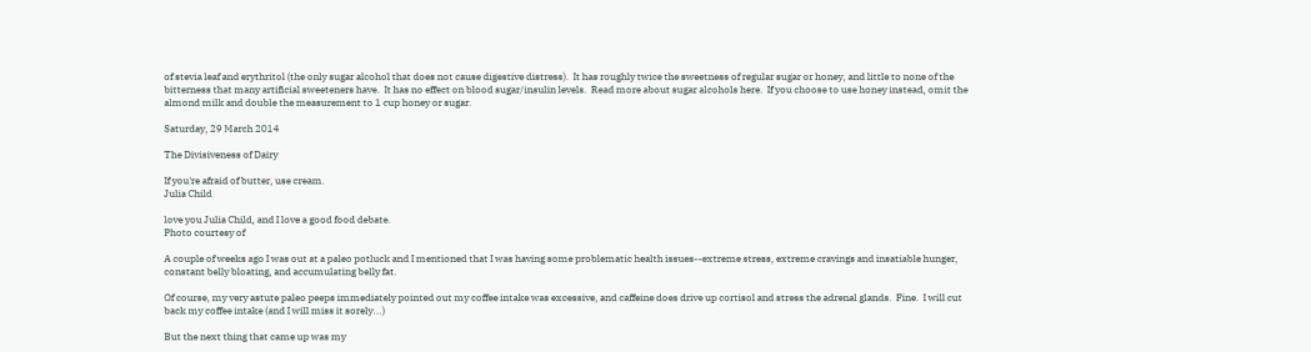of stevia leaf and erythritol (the only sugar alcohol that does not cause digestive distress).  It has roughly twice the sweetness of regular sugar or honey, and little to none of the bitterness that many artificial sweeteners have.  It has no effect on blood sugar/insulin levels.  Read more about sugar alcohols here.  If you choose to use honey instead, omit the almond milk and double the measurement to 1 cup honey or sugar.

Saturday, 29 March 2014

The Divisiveness of Dairy

If you're afraid of butter, use cream.
Julia Child

love you Julia Child, and I love a good food debate.
Photo courtesy of

A couple of weeks ago I was out at a paleo potluck and I mentioned that I was having some problematic health issues--extreme stress, extreme cravings and insatiable hunger, constant belly bloating, and accumulating belly fat.

Of course, my very astute paleo peeps immediately pointed out my coffee intake was excessive, and caffeine does drive up cortisol and stress the adrenal glands.  Fine.  I will cut back my coffee intake (and I will miss it sorely...)

But the next thing that came up was my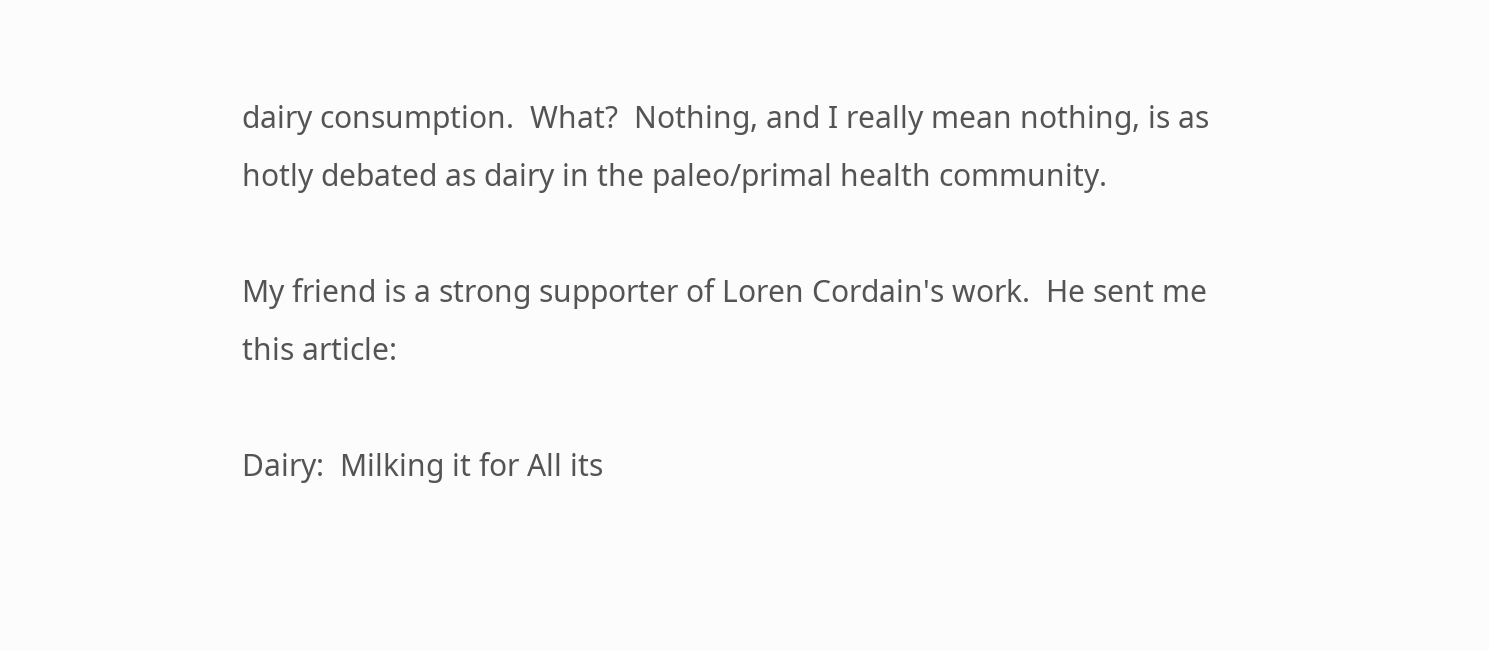dairy consumption.  What?  Nothing, and I really mean nothing, is as hotly debated as dairy in the paleo/primal health community.

My friend is a strong supporter of Loren Cordain's work.  He sent me this article:

Dairy:  Milking it for All its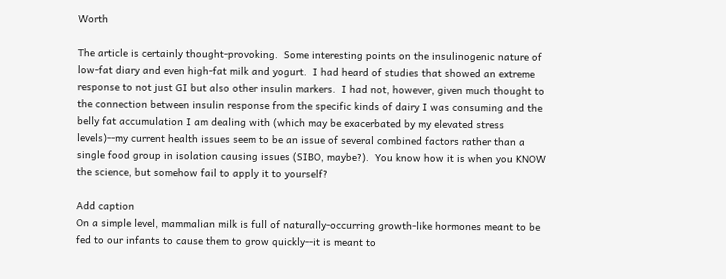Worth

The article is certainly thought-provoking.  Some interesting points on the insulinogenic nature of low-fat diary and even high-fat milk and yogurt.  I had heard of studies that showed an extreme response to not just GI but also other insulin markers.  I had not, however, given much thought to the connection between insulin response from the specific kinds of dairy I was consuming and the belly fat accumulation I am dealing with (which may be exacerbated by my elevated stress levels)--my current health issues seem to be an issue of several combined factors rather than a single food group in isolation causing issues (SIBO, maybe?).  You know how it is when you KNOW the science, but somehow fail to apply it to yourself?

Add caption
On a simple level, mammalian milk is full of naturally-occurring growth-like hormones meant to be fed to our infants to cause them to grow quickly--it is meant to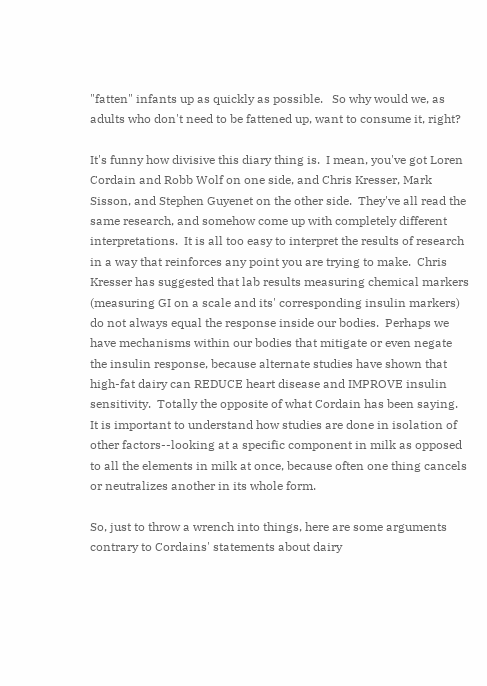"fatten" infants up as quickly as possible.   So why would we, as adults who don't need to be fattened up, want to consume it, right?

It's funny how divisive this diary thing is.  I mean, you've got Loren Cordain and Robb Wolf on one side, and Chris Kresser, Mark Sisson, and Stephen Guyenet on the other side.  They've all read the same research, and somehow come up with completely different interpretations.  It is all too easy to interpret the results of research in a way that reinforces any point you are trying to make.  Chris Kresser has suggested that lab results measuring chemical markers (measuring GI on a scale and its' corresponding insulin markers) do not always equal the response inside our bodies.  Perhaps we have mechanisms within our bodies that mitigate or even negate the insulin response, because alternate studies have shown that high-fat dairy can REDUCE heart disease and IMPROVE insulin sensitivity.  Totally the opposite of what Cordain has been saying.  It is important to understand how studies are done in isolation of other factors--looking at a specific component in milk as opposed to all the elements in milk at once, because often one thing cancels or neutralizes another in its whole form.

So, just to throw a wrench into things, here are some arguments contrary to Cordains' statements about dairy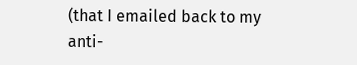(that I emailed back to my anti-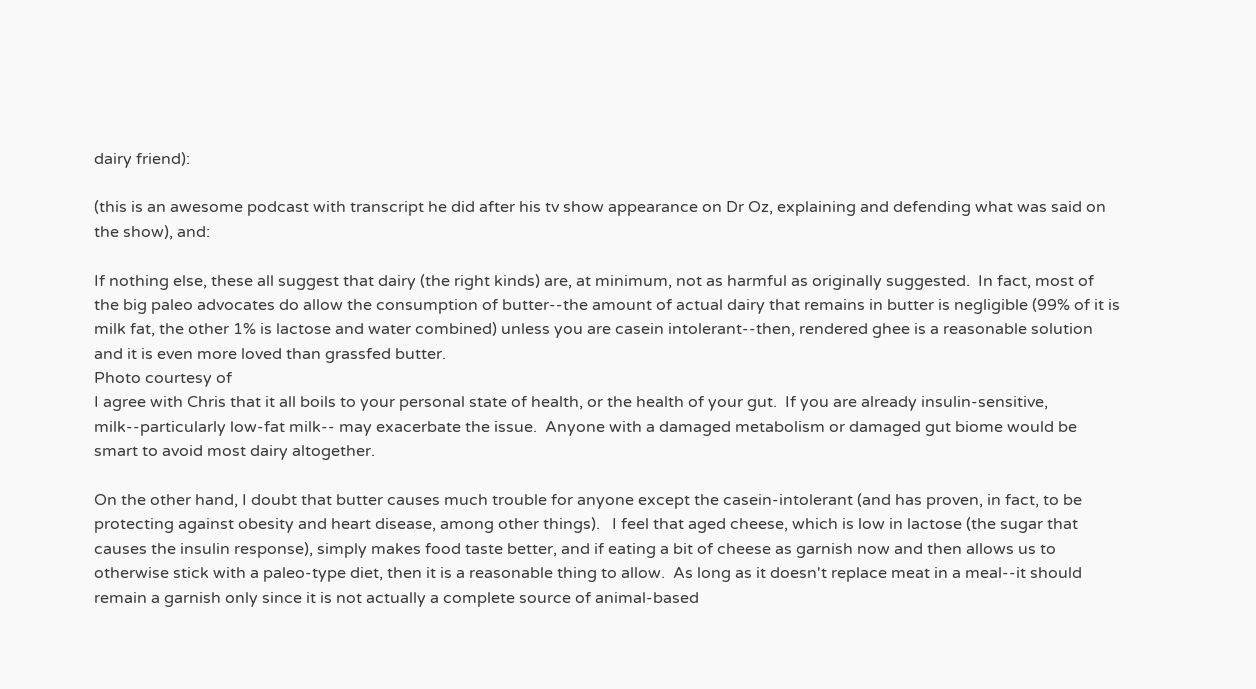dairy friend):

(this is an awesome podcast with transcript he did after his tv show appearance on Dr Oz, explaining and defending what was said on the show), and:

If nothing else, these all suggest that dairy (the right kinds) are, at minimum, not as harmful as originally suggested.  In fact, most of the big paleo advocates do allow the consumption of butter--the amount of actual dairy that remains in butter is negligible (99% of it is milk fat, the other 1% is lactose and water combined) unless you are casein intolerant--then, rendered ghee is a reasonable solution and it is even more loved than grassfed butter.
Photo courtesy of
I agree with Chris that it all boils to your personal state of health, or the health of your gut.  If you are already insulin-sensitive, milk--particularly low-fat milk-- may exacerbate the issue.  Anyone with a damaged metabolism or damaged gut biome would be smart to avoid most dairy altogether.

On the other hand, I doubt that butter causes much trouble for anyone except the casein-intolerant (and has proven, in fact, to be protecting against obesity and heart disease, among other things).   I feel that aged cheese, which is low in lactose (the sugar that causes the insulin response), simply makes food taste better, and if eating a bit of cheese as garnish now and then allows us to otherwise stick with a paleo-type diet, then it is a reasonable thing to allow.  As long as it doesn't replace meat in a meal--it should remain a garnish only since it is not actually a complete source of animal-based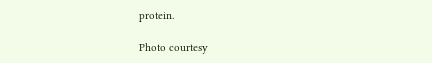protein.

Photo courtesy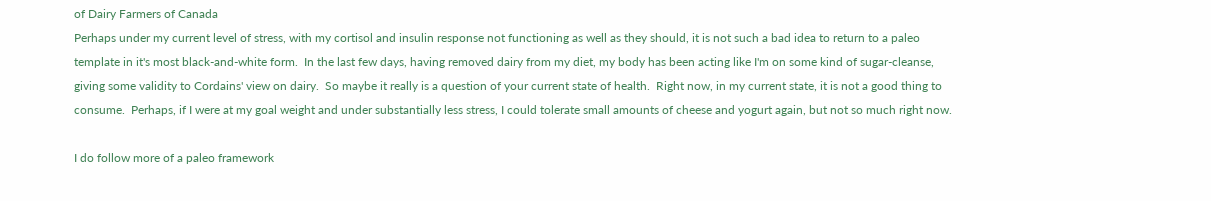of Dairy Farmers of Canada
Perhaps under my current level of stress, with my cortisol and insulin response not functioning as well as they should, it is not such a bad idea to return to a paleo template in it's most black-and-white form.  In the last few days, having removed dairy from my diet, my body has been acting like I'm on some kind of sugar-cleanse, giving some validity to Cordains' view on dairy.  So maybe it really is a question of your current state of health.  Right now, in my current state, it is not a good thing to consume.  Perhaps, if I were at my goal weight and under substantially less stress, I could tolerate small amounts of cheese and yogurt again, but not so much right now.

I do follow more of a paleo framework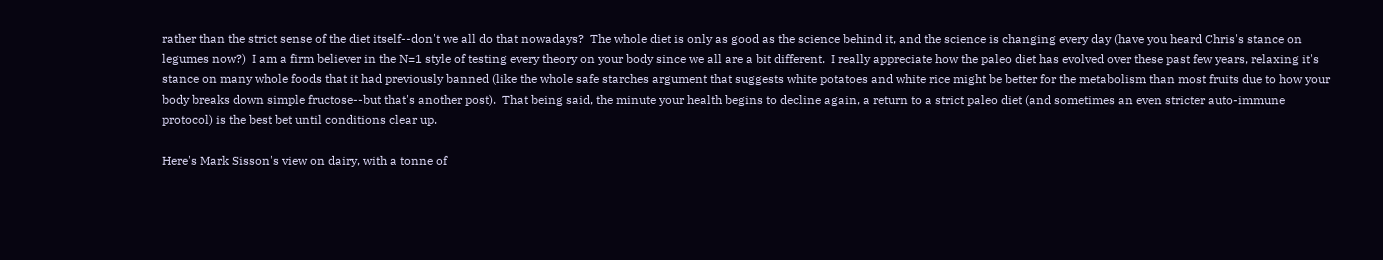rather than the strict sense of the diet itself--don't we all do that nowadays?  The whole diet is only as good as the science behind it, and the science is changing every day (have you heard Chris's stance on legumes now?)  I am a firm believer in the N=1 style of testing every theory on your body since we all are a bit different.  I really appreciate how the paleo diet has evolved over these past few years, relaxing it's stance on many whole foods that it had previously banned (like the whole safe starches argument that suggests white potatoes and white rice might be better for the metabolism than most fruits due to how your body breaks down simple fructose--but that's another post).  That being said, the minute your health begins to decline again, a return to a strict paleo diet (and sometimes an even stricter auto-immune protocol) is the best bet until conditions clear up.

Here's Mark Sisson's view on dairy, with a tonne of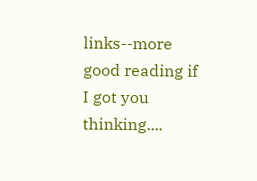links--more good reading if I got you thinking....